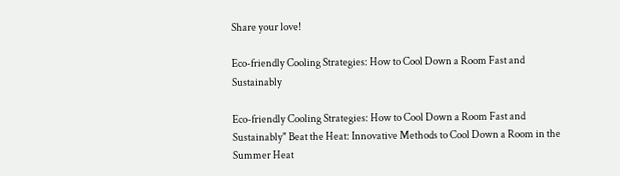Share your love!

Eco-friendly Cooling Strategies: How to Cool Down a Room Fast and Sustainably

Eco-friendly Cooling Strategies: How to Cool Down a Room Fast and Sustainably" Beat the Heat: Innovative Methods to Cool Down a Room in the Summer Heat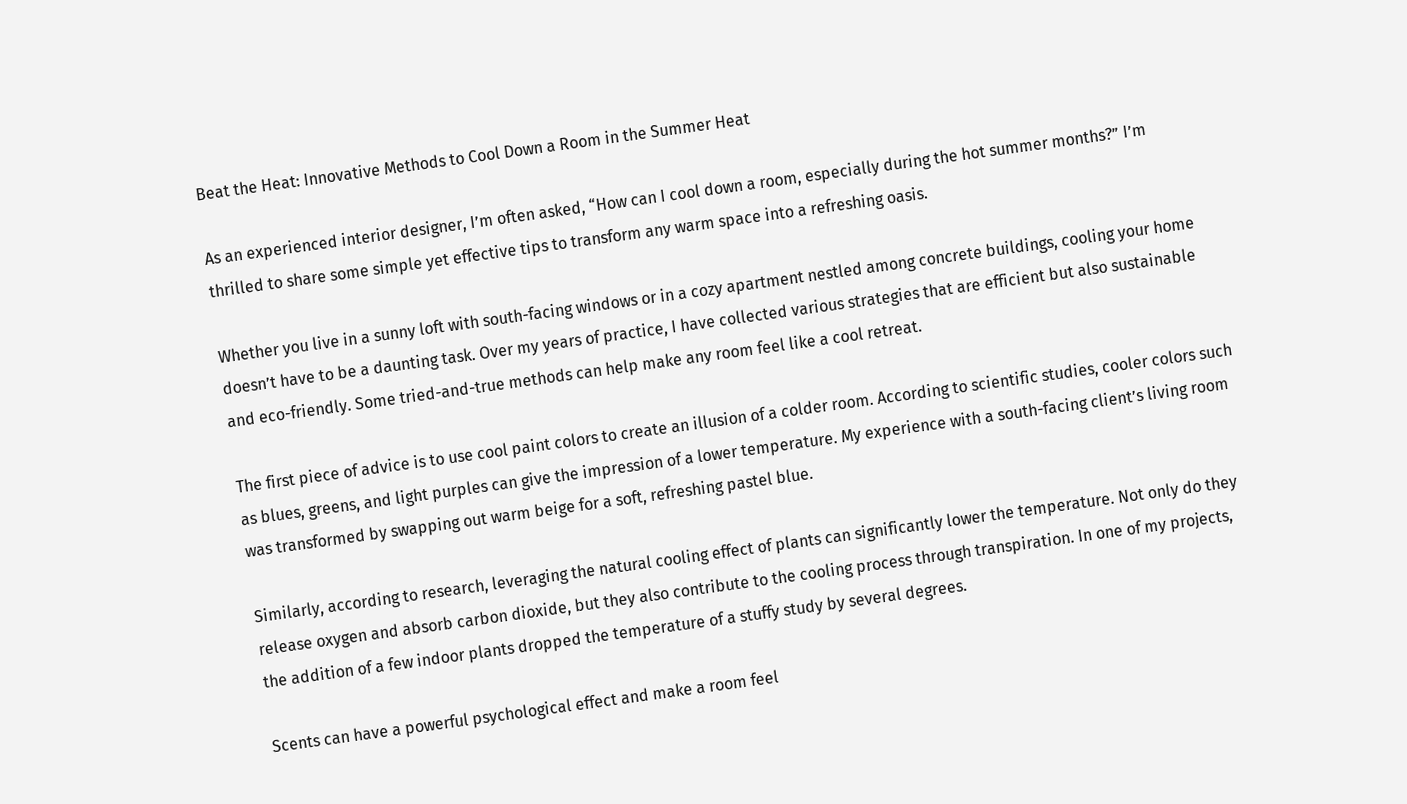Beat the Heat: Innovative Methods to Cool Down a Room in the Summer Heat

As an experienced interior designer, I’m often asked, “How can I cool down a room, especially during the hot summer months?” I’m thrilled to share some simple yet effective tips to transform any warm space into a refreshing oasis.

Whether you live in a sunny loft with south-facing windows or in a cozy apartment nestled among concrete buildings, cooling your home doesn’t have to be a daunting task. Over my years of practice, I have collected various strategies that are efficient but also sustainable and eco-friendly. Some tried-and-true methods can help make any room feel like a cool retreat.

The first piece of advice is to use cool paint colors to create an illusion of a colder room. According to scientific studies, cooler colors such as blues, greens, and light purples can give the impression of a lower temperature. My experience with a south-facing client’s living room was transformed by swapping out warm beige for a soft, refreshing pastel blue.

Similarly, according to research, leveraging the natural cooling effect of plants can significantly lower the temperature. Not only do they release oxygen and absorb carbon dioxide, but they also contribute to the cooling process through transpiration. In one of my projects, the addition of a few indoor plants dropped the temperature of a stuffy study by several degrees.

Scents can have a powerful psychological effect and make a room feel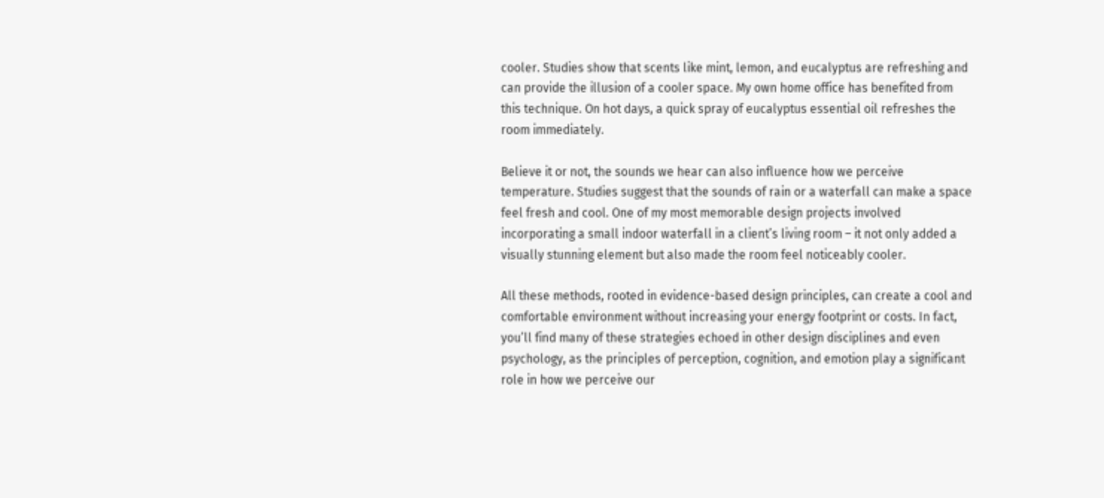cooler. Studies show that scents like mint, lemon, and eucalyptus are refreshing and can provide the illusion of a cooler space. My own home office has benefited from this technique. On hot days, a quick spray of eucalyptus essential oil refreshes the room immediately.

Believe it or not, the sounds we hear can also influence how we perceive temperature. Studies suggest that the sounds of rain or a waterfall can make a space feel fresh and cool. One of my most memorable design projects involved incorporating a small indoor waterfall in a client’s living room – it not only added a visually stunning element but also made the room feel noticeably cooler.

All these methods, rooted in evidence-based design principles, can create a cool and comfortable environment without increasing your energy footprint or costs. In fact, you’ll find many of these strategies echoed in other design disciplines and even psychology, as the principles of perception, cognition, and emotion play a significant role in how we perceive our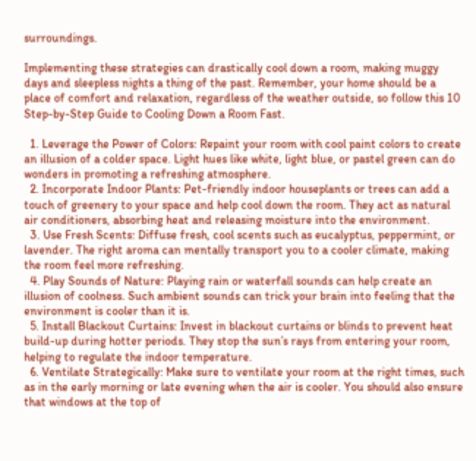surroundings.

Implementing these strategies can drastically cool down a room, making muggy days and sleepless nights a thing of the past. Remember, your home should be a place of comfort and relaxation, regardless of the weather outside, so follow this 10 Step-by-Step Guide to Cooling Down a Room Fast.

  1. Leverage the Power of Colors: Repaint your room with cool paint colors to create an illusion of a colder space. Light hues like white, light blue, or pastel green can do wonders in promoting a refreshing atmosphere.
  2. Incorporate Indoor Plants: Pet-friendly indoor houseplants or trees can add a touch of greenery to your space and help cool down the room. They act as natural air conditioners, absorbing heat and releasing moisture into the environment.
  3. Use Fresh Scents: Diffuse fresh, cool scents such as eucalyptus, peppermint, or lavender. The right aroma can mentally transport you to a cooler climate, making the room feel more refreshing.
  4. Play Sounds of Nature: Playing rain or waterfall sounds can help create an illusion of coolness. Such ambient sounds can trick your brain into feeling that the environment is cooler than it is.
  5. Install Blackout Curtains: Invest in blackout curtains or blinds to prevent heat build-up during hotter periods. They stop the sun’s rays from entering your room, helping to regulate the indoor temperature.
  6. Ventilate Strategically: Make sure to ventilate your room at the right times, such as in the early morning or late evening when the air is cooler. You should also ensure that windows at the top of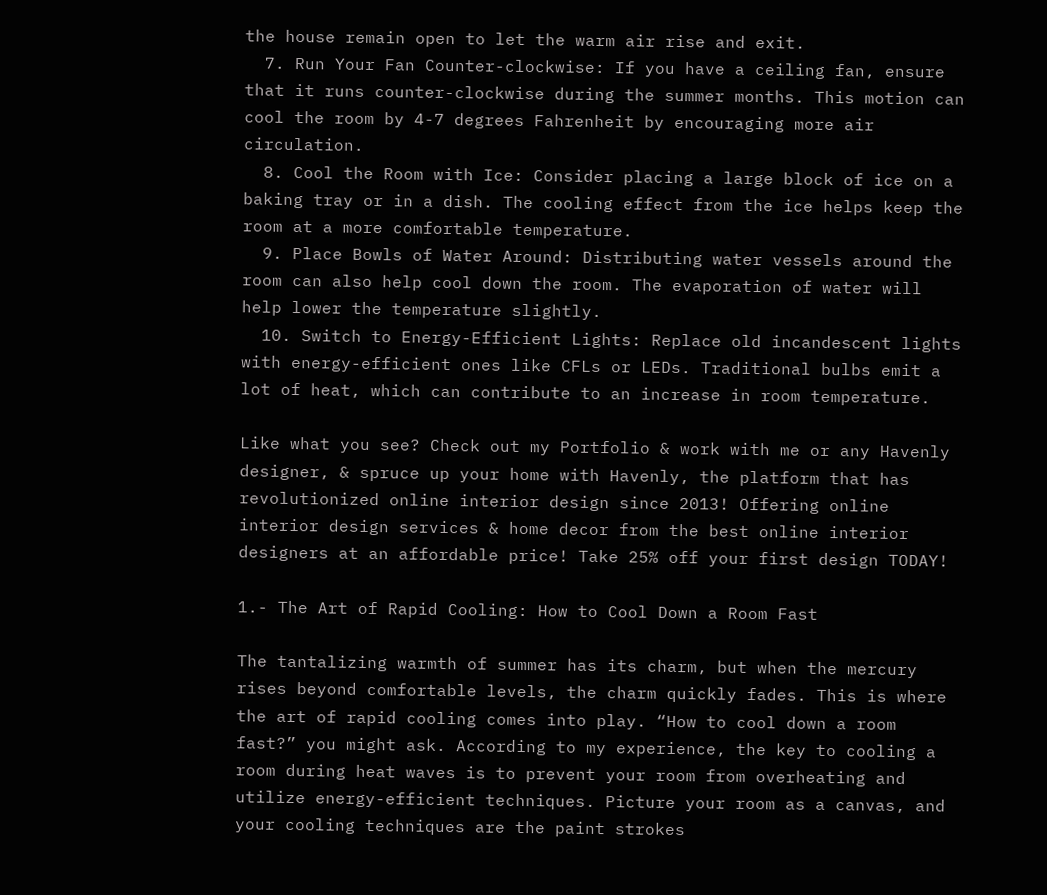the house remain open to let the warm air rise and exit.
  7. Run Your Fan Counter-clockwise: If you have a ceiling fan, ensure that it runs counter-clockwise during the summer months. This motion can cool the room by 4-7 degrees Fahrenheit by encouraging more air circulation.
  8. Cool the Room with Ice: Consider placing a large block of ice on a baking tray or in a dish. The cooling effect from the ice helps keep the room at a more comfortable temperature.
  9. Place Bowls of Water Around: Distributing water vessels around the room can also help cool down the room. The evaporation of water will help lower the temperature slightly.
  10. Switch to Energy-Efficient Lights: Replace old incandescent lights with energy-efficient ones like CFLs or LEDs. Traditional bulbs emit a lot of heat, which can contribute to an increase in room temperature.

Like what you see? Check out my Portfolio & work with me or any Havenly designer, & spruce up your home with Havenly, the platform that has revolutionized online interior design since 2013! Offering online interior design services & home decor from the best online interior designers at an affordable price! Take 25% off your first design TODAY!

1.- The Art of Rapid Cooling: How to Cool Down a Room Fast

The tantalizing warmth of summer has its charm, but when the mercury rises beyond comfortable levels, the charm quickly fades. This is where the art of rapid cooling comes into play. “How to cool down a room fast?” you might ask. According to my experience, the key to cooling a room during heat waves is to prevent your room from overheating and utilize energy-efficient techniques. Picture your room as a canvas, and your cooling techniques are the paint strokes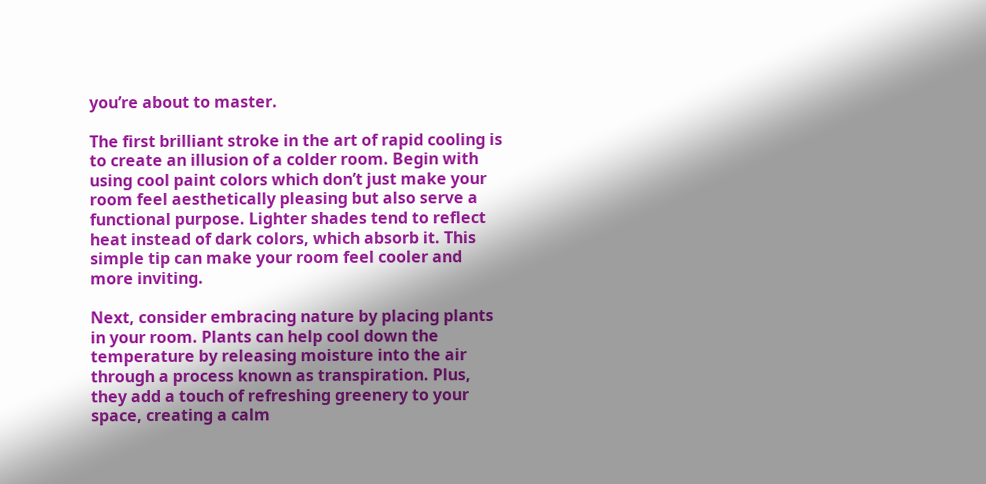you’re about to master.

The first brilliant stroke in the art of rapid cooling is to create an illusion of a colder room. Begin with using cool paint colors which don’t just make your room feel aesthetically pleasing but also serve a functional purpose. Lighter shades tend to reflect heat instead of dark colors, which absorb it. This simple tip can make your room feel cooler and more inviting.

Next, consider embracing nature by placing plants in your room. Plants can help cool down the temperature by releasing moisture into the air through a process known as transpiration. Plus, they add a touch of refreshing greenery to your space, creating a calm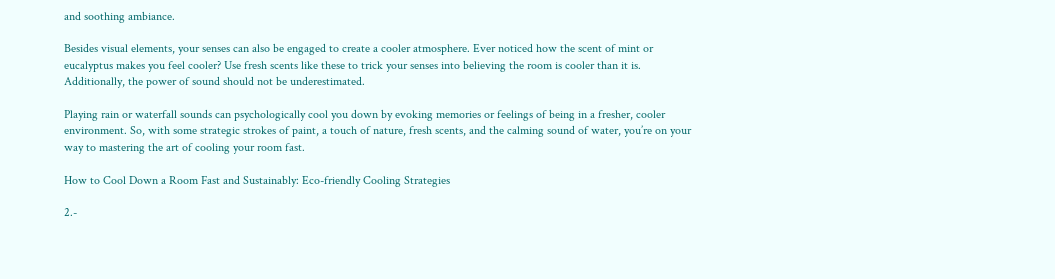and soothing ambiance.

Besides visual elements, your senses can also be engaged to create a cooler atmosphere. Ever noticed how the scent of mint or eucalyptus makes you feel cooler? Use fresh scents like these to trick your senses into believing the room is cooler than it is. Additionally, the power of sound should not be underestimated.

Playing rain or waterfall sounds can psychologically cool you down by evoking memories or feelings of being in a fresher, cooler environment. So, with some strategic strokes of paint, a touch of nature, fresh scents, and the calming sound of water, you’re on your way to mastering the art of cooling your room fast.

How to Cool Down a Room Fast and Sustainably: Eco-friendly Cooling Strategies

2.-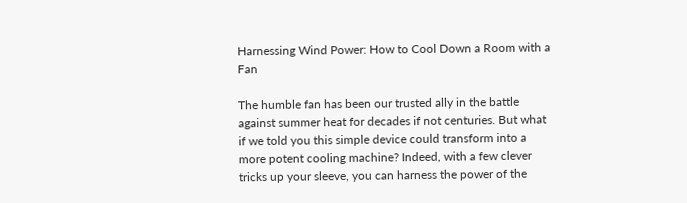Harnessing Wind Power: How to Cool Down a Room with a Fan

The humble fan has been our trusted ally in the battle against summer heat for decades if not centuries. But what if we told you this simple device could transform into a more potent cooling machine? Indeed, with a few clever tricks up your sleeve, you can harness the power of the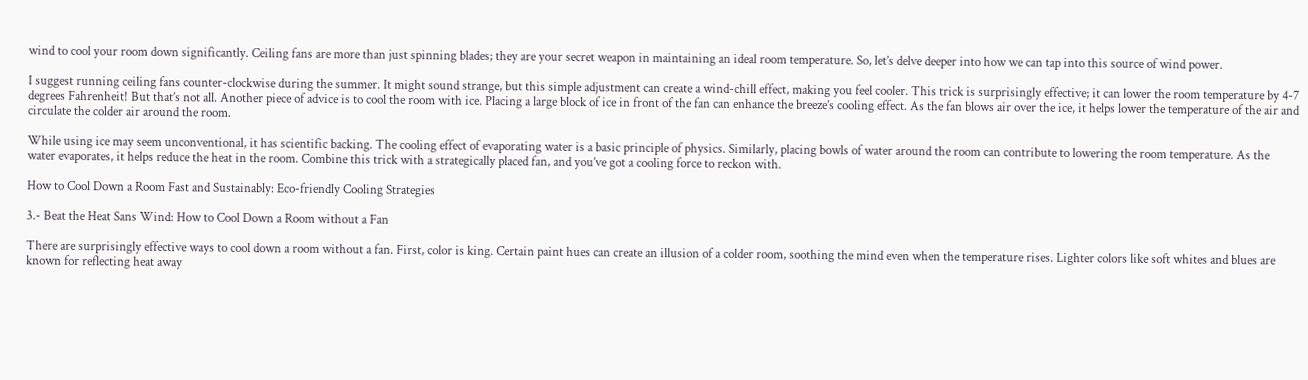wind to cool your room down significantly. Ceiling fans are more than just spinning blades; they are your secret weapon in maintaining an ideal room temperature. So, let’s delve deeper into how we can tap into this source of wind power.

I suggest running ceiling fans counter-clockwise during the summer. It might sound strange, but this simple adjustment can create a wind-chill effect, making you feel cooler. This trick is surprisingly effective; it can lower the room temperature by 4-7 degrees Fahrenheit! But that’s not all. Another piece of advice is to cool the room with ice. Placing a large block of ice in front of the fan can enhance the breeze’s cooling effect. As the fan blows air over the ice, it helps lower the temperature of the air and circulate the colder air around the room.

While using ice may seem unconventional, it has scientific backing. The cooling effect of evaporating water is a basic principle of physics. Similarly, placing bowls of water around the room can contribute to lowering the room temperature. As the water evaporates, it helps reduce the heat in the room. Combine this trick with a strategically placed fan, and you’ve got a cooling force to reckon with.

How to Cool Down a Room Fast and Sustainably: Eco-friendly Cooling Strategies

3.- Beat the Heat Sans Wind: How to Cool Down a Room without a Fan

There are surprisingly effective ways to cool down a room without a fan. First, color is king. Certain paint hues can create an illusion of a colder room, soothing the mind even when the temperature rises. Lighter colors like soft whites and blues are known for reflecting heat away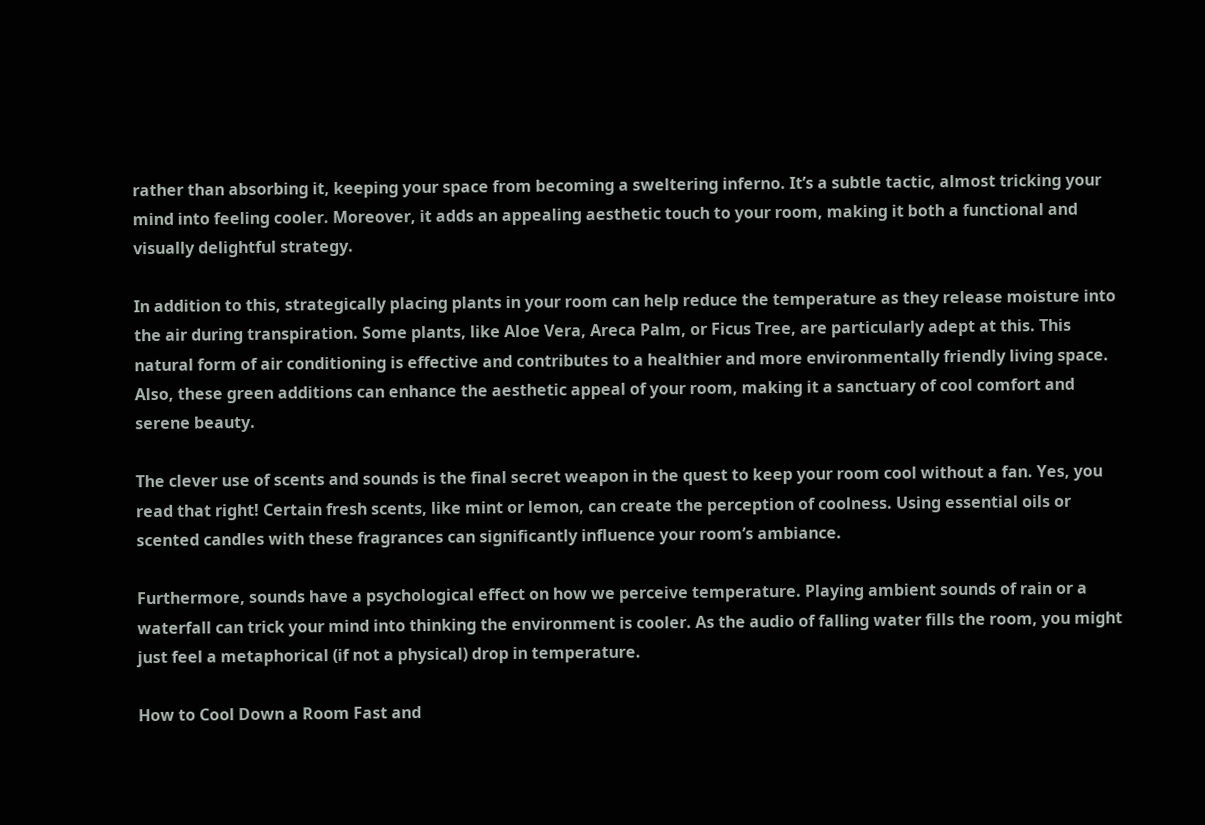rather than absorbing it, keeping your space from becoming a sweltering inferno. It’s a subtle tactic, almost tricking your mind into feeling cooler. Moreover, it adds an appealing aesthetic touch to your room, making it both a functional and visually delightful strategy.

In addition to this, strategically placing plants in your room can help reduce the temperature as they release moisture into the air during transpiration. Some plants, like Aloe Vera, Areca Palm, or Ficus Tree, are particularly adept at this. This natural form of air conditioning is effective and contributes to a healthier and more environmentally friendly living space. Also, these green additions can enhance the aesthetic appeal of your room, making it a sanctuary of cool comfort and serene beauty.

The clever use of scents and sounds is the final secret weapon in the quest to keep your room cool without a fan. Yes, you read that right! Certain fresh scents, like mint or lemon, can create the perception of coolness. Using essential oils or scented candles with these fragrances can significantly influence your room’s ambiance.

Furthermore, sounds have a psychological effect on how we perceive temperature. Playing ambient sounds of rain or a waterfall can trick your mind into thinking the environment is cooler. As the audio of falling water fills the room, you might just feel a metaphorical (if not a physical) drop in temperature.

How to Cool Down a Room Fast and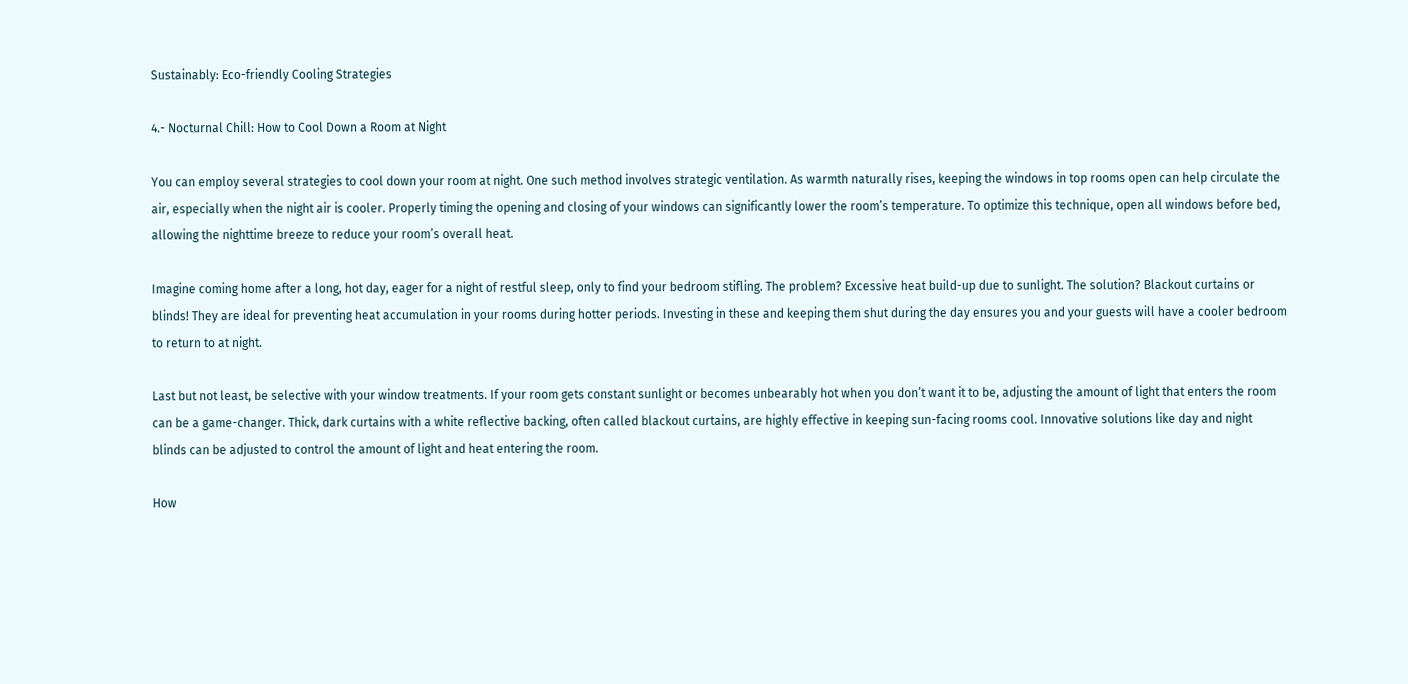Sustainably: Eco-friendly Cooling Strategies

4.- Nocturnal Chill: How to Cool Down a Room at Night

You can employ several strategies to cool down your room at night. One such method involves strategic ventilation. As warmth naturally rises, keeping the windows in top rooms open can help circulate the air, especially when the night air is cooler. Properly timing the opening and closing of your windows can significantly lower the room’s temperature. To optimize this technique, open all windows before bed, allowing the nighttime breeze to reduce your room’s overall heat.

Imagine coming home after a long, hot day, eager for a night of restful sleep, only to find your bedroom stifling. The problem? Excessive heat build-up due to sunlight. The solution? Blackout curtains or blinds! They are ideal for preventing heat accumulation in your rooms during hotter periods. Investing in these and keeping them shut during the day ensures you and your guests will have a cooler bedroom to return to at night.

Last but not least, be selective with your window treatments. If your room gets constant sunlight or becomes unbearably hot when you don’t want it to be, adjusting the amount of light that enters the room can be a game-changer. Thick, dark curtains with a white reflective backing, often called blackout curtains, are highly effective in keeping sun-facing rooms cool. Innovative solutions like day and night blinds can be adjusted to control the amount of light and heat entering the room.

How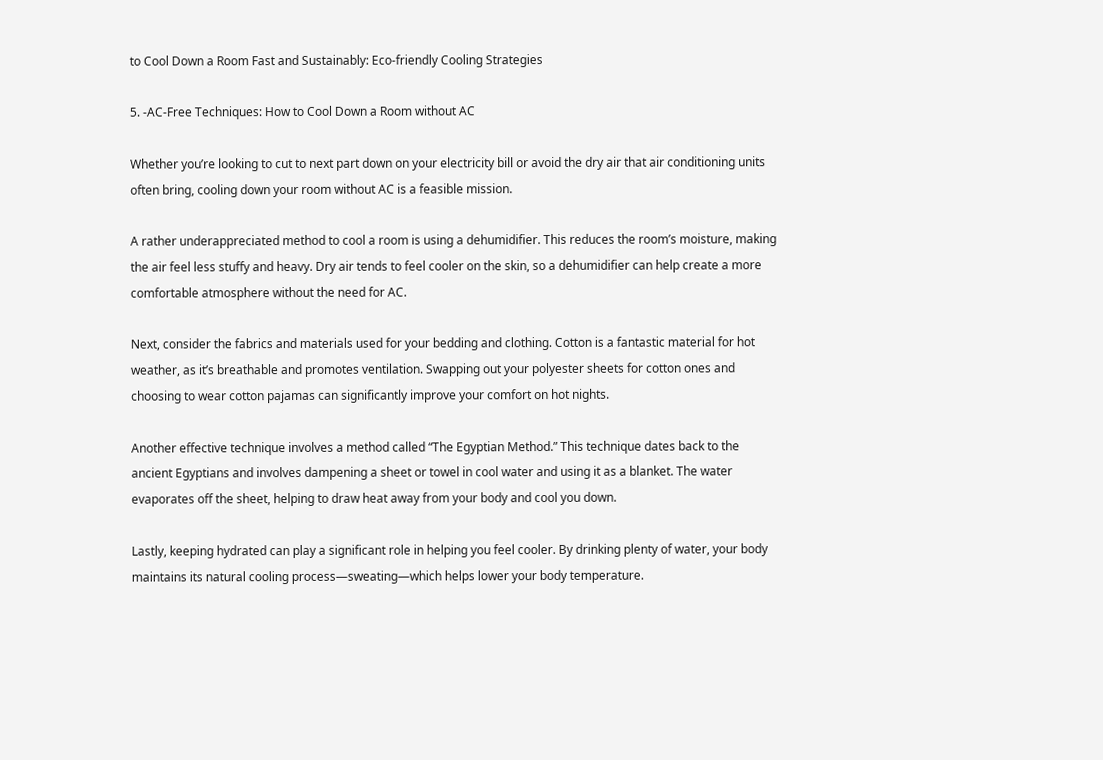to Cool Down a Room Fast and Sustainably: Eco-friendly Cooling Strategies

5. -AC-Free Techniques: How to Cool Down a Room without AC

Whether you’re looking to cut to next part down on your electricity bill or avoid the dry air that air conditioning units often bring, cooling down your room without AC is a feasible mission.

A rather underappreciated method to cool a room is using a dehumidifier. This reduces the room’s moisture, making the air feel less stuffy and heavy. Dry air tends to feel cooler on the skin, so a dehumidifier can help create a more comfortable atmosphere without the need for AC.

Next, consider the fabrics and materials used for your bedding and clothing. Cotton is a fantastic material for hot weather, as it’s breathable and promotes ventilation. Swapping out your polyester sheets for cotton ones and choosing to wear cotton pajamas can significantly improve your comfort on hot nights.

Another effective technique involves a method called “The Egyptian Method.” This technique dates back to the ancient Egyptians and involves dampening a sheet or towel in cool water and using it as a blanket. The water evaporates off the sheet, helping to draw heat away from your body and cool you down.

Lastly, keeping hydrated can play a significant role in helping you feel cooler. By drinking plenty of water, your body maintains its natural cooling process—sweating—which helps lower your body temperature.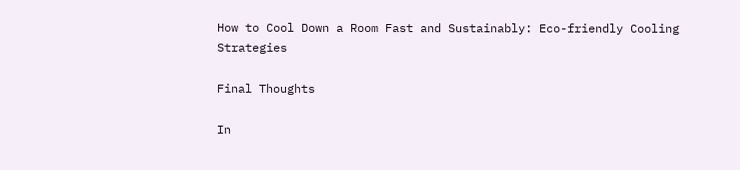How to Cool Down a Room Fast and Sustainably: Eco-friendly Cooling Strategies

Final Thoughts

In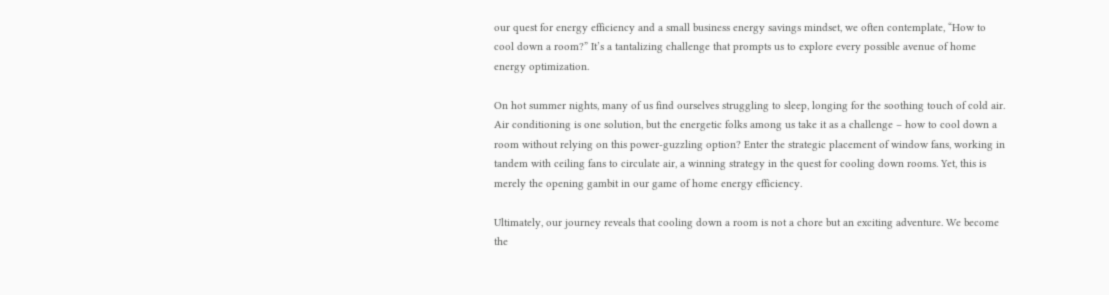our quest for energy efficiency and a small business energy savings mindset, we often contemplate, “How to cool down a room?” It’s a tantalizing challenge that prompts us to explore every possible avenue of home energy optimization.

On hot summer nights, many of us find ourselves struggling to sleep, longing for the soothing touch of cold air. Air conditioning is one solution, but the energetic folks among us take it as a challenge – how to cool down a room without relying on this power-guzzling option? Enter the strategic placement of window fans, working in tandem with ceiling fans to circulate air, a winning strategy in the quest for cooling down rooms. Yet, this is merely the opening gambit in our game of home energy efficiency.

Ultimately, our journey reveals that cooling down a room is not a chore but an exciting adventure. We become the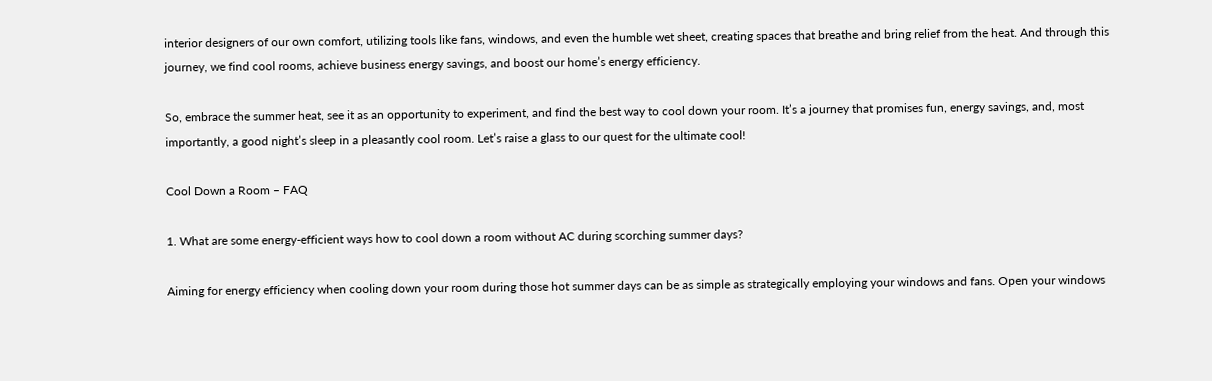interior designers of our own comfort, utilizing tools like fans, windows, and even the humble wet sheet, creating spaces that breathe and bring relief from the heat. And through this journey, we find cool rooms, achieve business energy savings, and boost our home’s energy efficiency.

So, embrace the summer heat, see it as an opportunity to experiment, and find the best way to cool down your room. It’s a journey that promises fun, energy savings, and, most importantly, a good night’s sleep in a pleasantly cool room. Let’s raise a glass to our quest for the ultimate cool!

Cool Down a Room – FAQ

1. What are some energy-efficient ways how to cool down a room without AC during scorching summer days?

Aiming for energy efficiency when cooling down your room during those hot summer days can be as simple as strategically employing your windows and fans. Open your windows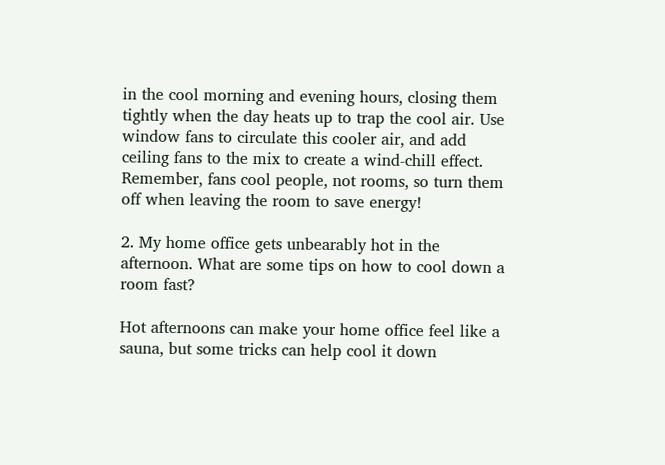in the cool morning and evening hours, closing them tightly when the day heats up to trap the cool air. Use window fans to circulate this cooler air, and add ceiling fans to the mix to create a wind-chill effect. Remember, fans cool people, not rooms, so turn them off when leaving the room to save energy!

2. My home office gets unbearably hot in the afternoon. What are some tips on how to cool down a room fast?

Hot afternoons can make your home office feel like a sauna, but some tricks can help cool it down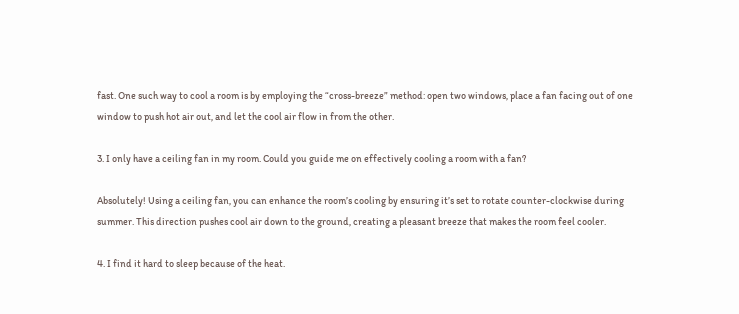fast. One such way to cool a room is by employing the “cross-breeze” method: open two windows, place a fan facing out of one window to push hot air out, and let the cool air flow in from the other.

3. I only have a ceiling fan in my room. Could you guide me on effectively cooling a room with a fan?

Absolutely! Using a ceiling fan, you can enhance the room’s cooling by ensuring it’s set to rotate counter-clockwise during summer. This direction pushes cool air down to the ground, creating a pleasant breeze that makes the room feel cooler.

4. I find it hard to sleep because of the heat.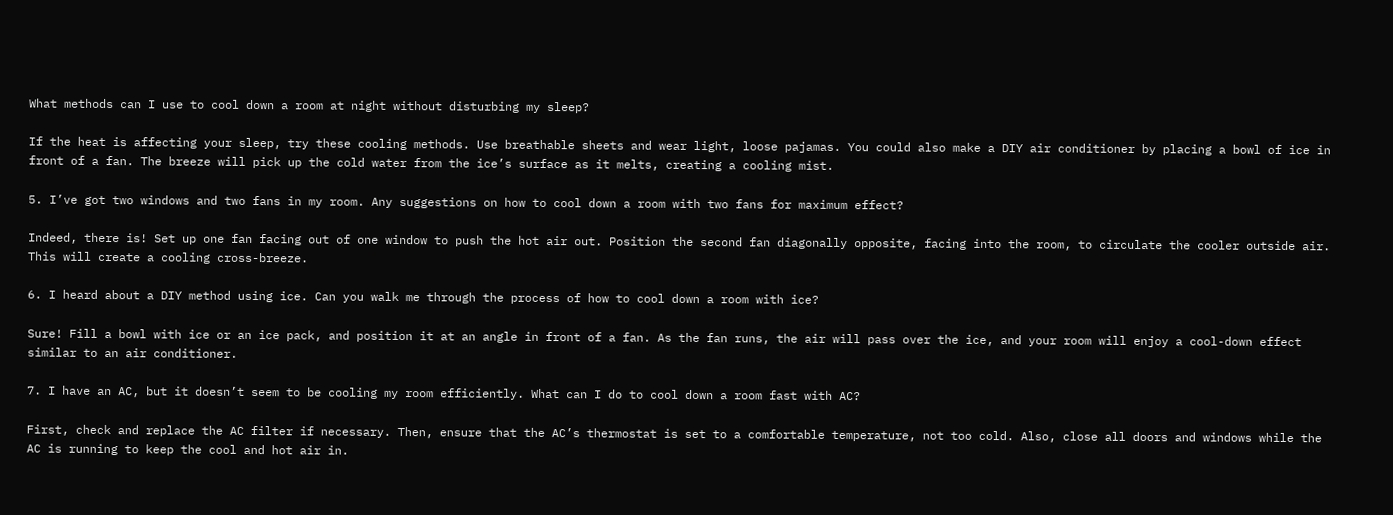What methods can I use to cool down a room at night without disturbing my sleep?

If the heat is affecting your sleep, try these cooling methods. Use breathable sheets and wear light, loose pajamas. You could also make a DIY air conditioner by placing a bowl of ice in front of a fan. The breeze will pick up the cold water from the ice’s surface as it melts, creating a cooling mist.

5. I’ve got two windows and two fans in my room. Any suggestions on how to cool down a room with two fans for maximum effect?

Indeed, there is! Set up one fan facing out of one window to push the hot air out. Position the second fan diagonally opposite, facing into the room, to circulate the cooler outside air. This will create a cooling cross-breeze.

6. I heard about a DIY method using ice. Can you walk me through the process of how to cool down a room with ice?

Sure! Fill a bowl with ice or an ice pack, and position it at an angle in front of a fan. As the fan runs, the air will pass over the ice, and your room will enjoy a cool-down effect similar to an air conditioner.

7. I have an AC, but it doesn’t seem to be cooling my room efficiently. What can I do to cool down a room fast with AC?

First, check and replace the AC filter if necessary. Then, ensure that the AC’s thermostat is set to a comfortable temperature, not too cold. Also, close all doors and windows while the AC is running to keep the cool and hot air in.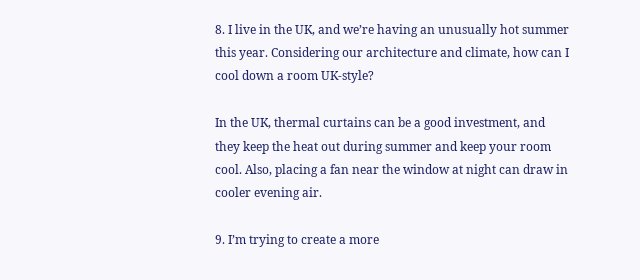8. I live in the UK, and we’re having an unusually hot summer this year. Considering our architecture and climate, how can I cool down a room UK-style?

In the UK, thermal curtains can be a good investment, and they keep the heat out during summer and keep your room cool. Also, placing a fan near the window at night can draw in cooler evening air.

9. I’m trying to create a more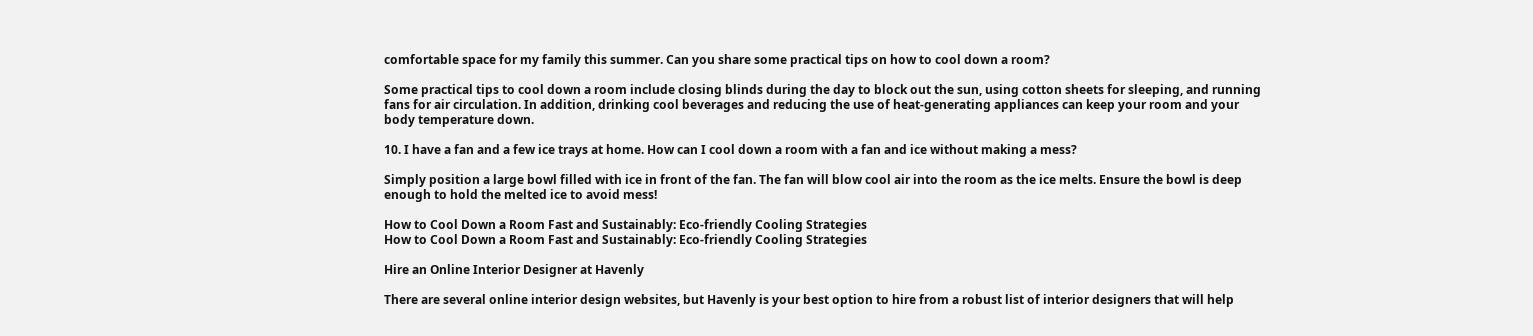comfortable space for my family this summer. Can you share some practical tips on how to cool down a room?

Some practical tips to cool down a room include closing blinds during the day to block out the sun, using cotton sheets for sleeping, and running fans for air circulation. In addition, drinking cool beverages and reducing the use of heat-generating appliances can keep your room and your body temperature down.

10. I have a fan and a few ice trays at home. How can I cool down a room with a fan and ice without making a mess?

Simply position a large bowl filled with ice in front of the fan. The fan will blow cool air into the room as the ice melts. Ensure the bowl is deep enough to hold the melted ice to avoid mess!

How to Cool Down a Room Fast and Sustainably: Eco-friendly Cooling Strategies
How to Cool Down a Room Fast and Sustainably: Eco-friendly Cooling Strategies

Hire an Online Interior Designer at Havenly

There are several online interior design websites, but Havenly is your best option to hire from a robust list of interior designers that will help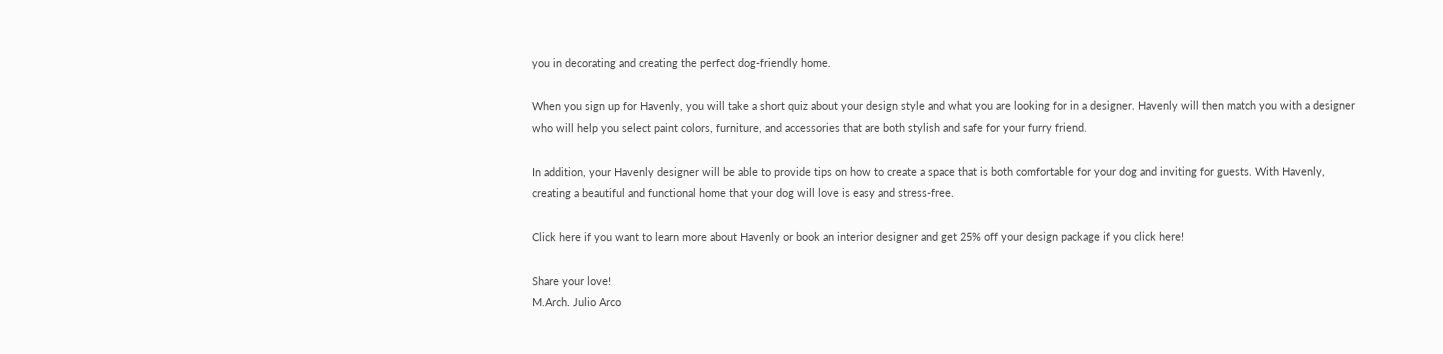you in decorating and creating the perfect dog-friendly home.

When you sign up for Havenly, you will take a short quiz about your design style and what you are looking for in a designer. Havenly will then match you with a designer who will help you select paint colors, furniture, and accessories that are both stylish and safe for your furry friend.

In addition, your Havenly designer will be able to provide tips on how to create a space that is both comfortable for your dog and inviting for guests. With Havenly, creating a beautiful and functional home that your dog will love is easy and stress-free.

Click here if you want to learn more about Havenly or book an interior designer and get 25% off your design package if you click here!

Share your love!
M.Arch. Julio Arco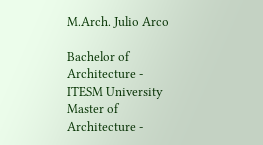M.Arch. Julio Arco

Bachelor of Architecture - ITESM University
Master of Architecture -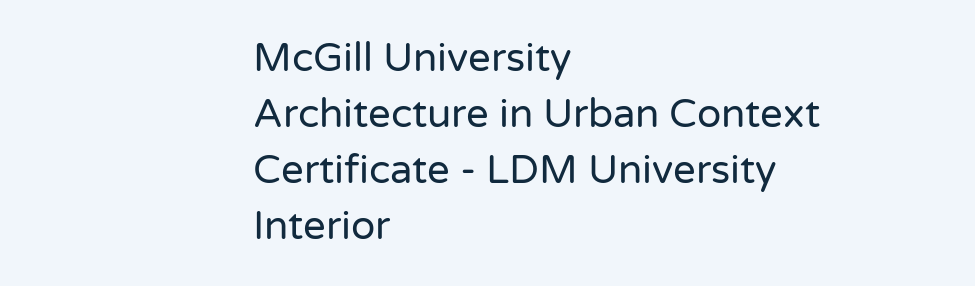McGill University
Architecture in Urban Context Certificate - LDM University
Interior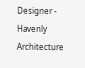Designer - Havenly
Architecture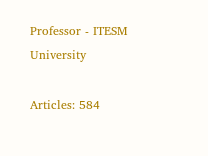Professor - ITESM University

Articles: 584